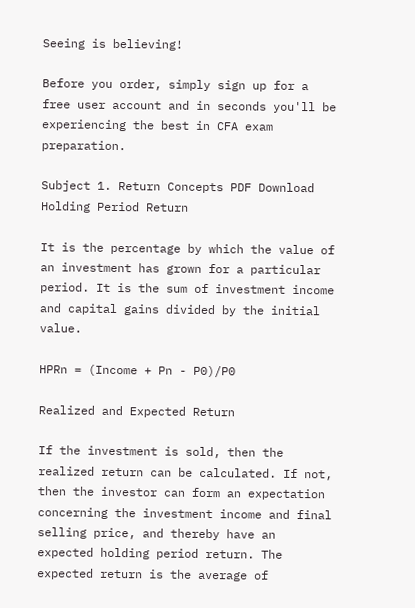Seeing is believing!

Before you order, simply sign up for a free user account and in seconds you'll be experiencing the best in CFA exam preparation.

Subject 1. Return Concepts PDF Download
Holding Period Return

It is the percentage by which the value of an investment has grown for a particular period. It is the sum of investment income and capital gains divided by the initial value.

HPRn = (Income + Pn - P0)/P0

Realized and Expected Return

If the investment is sold, then the realized return can be calculated. If not, then the investor can form an expectation concerning the investment income and final selling price, and thereby have an expected holding period return. The expected return is the average of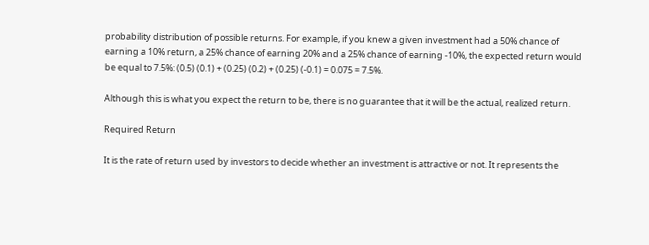probability distribution of possible returns. For example, if you knew a given investment had a 50% chance of earning a 10% return, a 25% chance of earning 20% and a 25% chance of earning -10%, the expected return would be equal to 7.5%: (0.5) (0.1) + (0.25) (0.2) + (0.25) (-0.1) = 0.075 = 7.5%.

Although this is what you expect the return to be, there is no guarantee that it will be the actual, realized return.

Required Return

It is the rate of return used by investors to decide whether an investment is attractive or not. It represents the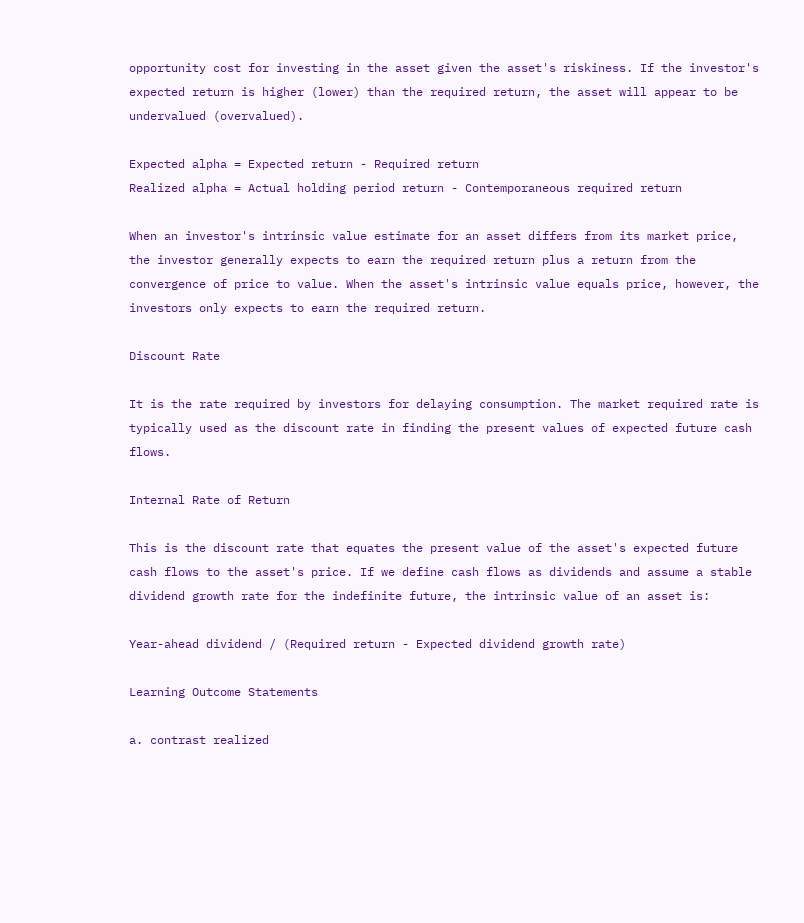opportunity cost for investing in the asset given the asset's riskiness. If the investor's expected return is higher (lower) than the required return, the asset will appear to be undervalued (overvalued).

Expected alpha = Expected return - Required return
Realized alpha = Actual holding period return - Contemporaneous required return

When an investor's intrinsic value estimate for an asset differs from its market price, the investor generally expects to earn the required return plus a return from the convergence of price to value. When the asset's intrinsic value equals price, however, the investors only expects to earn the required return.

Discount Rate

It is the rate required by investors for delaying consumption. The market required rate is typically used as the discount rate in finding the present values of expected future cash flows.

Internal Rate of Return

This is the discount rate that equates the present value of the asset's expected future cash flows to the asset's price. If we define cash flows as dividends and assume a stable dividend growth rate for the indefinite future, the intrinsic value of an asset is:

Year-ahead dividend / (Required return - Expected dividend growth rate)

Learning Outcome Statements

a. contrast realized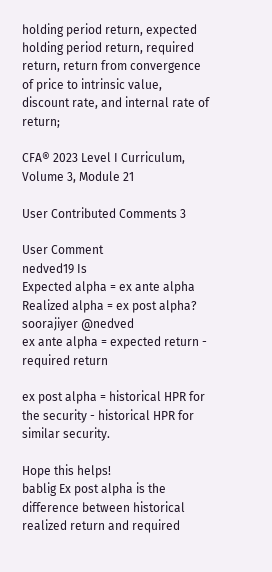holding period return, expected holding period return, required return, return from convergence of price to intrinsic value, discount rate, and internal rate of return;

CFA® 2023 Level I Curriculum, Volume 3, Module 21

User Contributed Comments 3

User Comment
nedved19 Is
Expected alpha = ex ante alpha
Realized alpha = ex post alpha?
soorajiyer @nedved
ex ante alpha = expected return - required return

ex post alpha = historical HPR for the security - historical HPR for similar security.

Hope this helps!
bablig Ex post alpha is the difference between historical realized return and required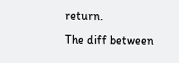return.
The diff between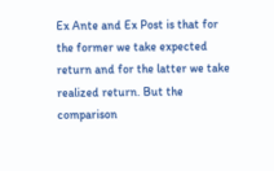Ex Ante and Ex Post is that for the former we take expected return and for the latter we take realized return. But the comparison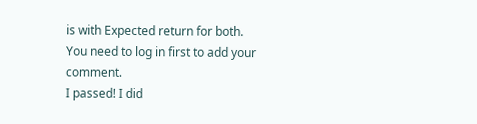is with Expected return for both.
You need to log in first to add your comment.
I passed! I did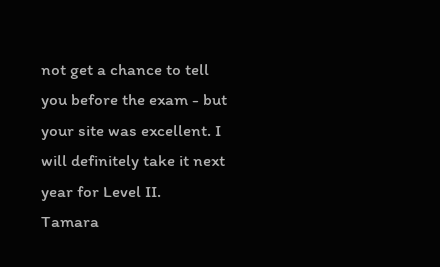not get a chance to tell you before the exam - but your site was excellent. I will definitely take it next year for Level II.
Tamara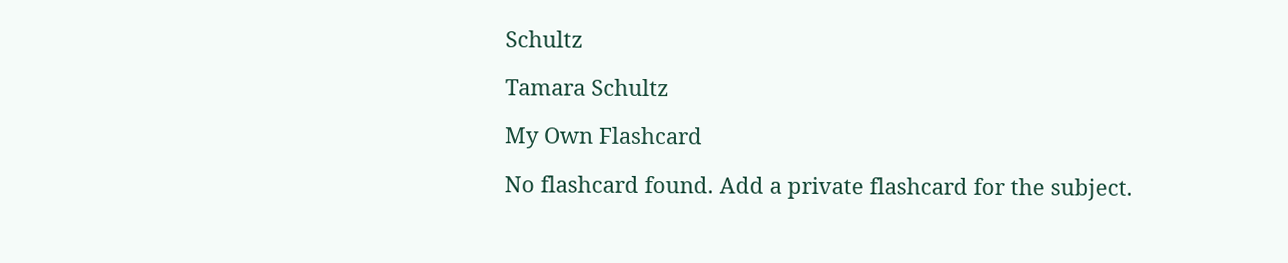Schultz

Tamara Schultz

My Own Flashcard

No flashcard found. Add a private flashcard for the subject.